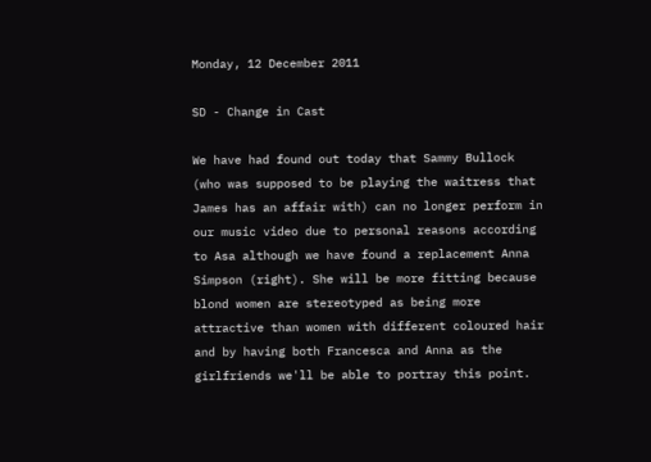Monday, 12 December 2011

SD - Change in Cast

We have had found out today that Sammy Bullock (who was supposed to be playing the waitress that James has an affair with) can no longer perform in our music video due to personal reasons according to Asa although we have found a replacement Anna Simpson (right). She will be more fitting because blond women are stereotyped as being more attractive than women with different coloured hair and by having both Francesca and Anna as the girlfriends we'll be able to portray this point.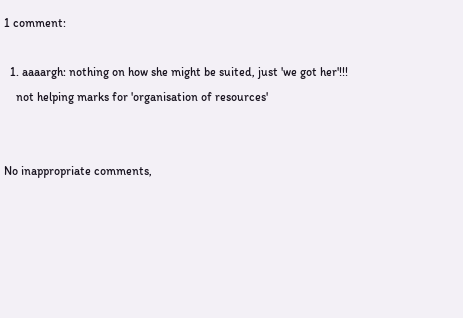1 comment:

  1. aaaargh: nothing on how she might be suited, just 'we got her'!!!
    not helping marks for 'organisation of resources'


No inappropriate comments,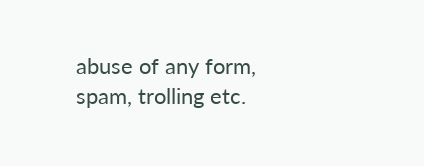abuse of any form, spam, trolling etc.